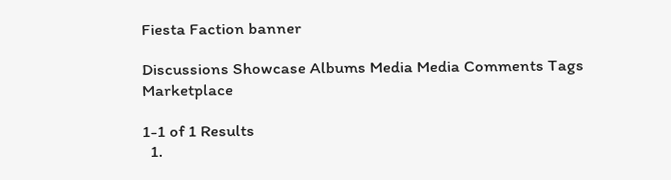Fiesta Faction banner

Discussions Showcase Albums Media Media Comments Tags Marketplace

1-1 of 1 Results
  1.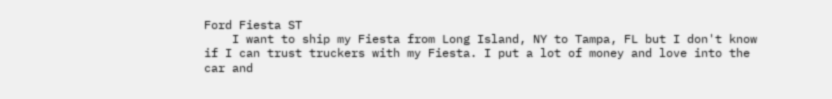Ford Fiesta ST
    I want to ship my Fiesta from Long Island, NY to Tampa, FL but I don't know if I can trust truckers with my Fiesta. I put a lot of money and love into the car and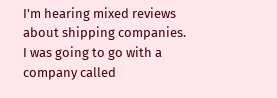I'm hearing mixed reviews about shipping companies. I was going to go with a company called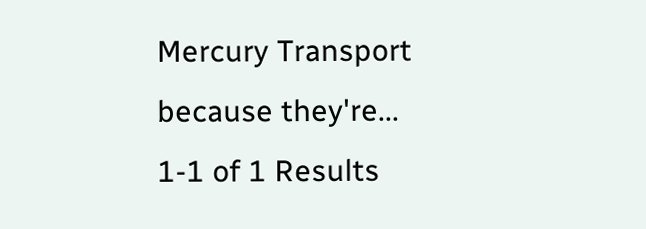Mercury Transport because they're...
1-1 of 1 Results